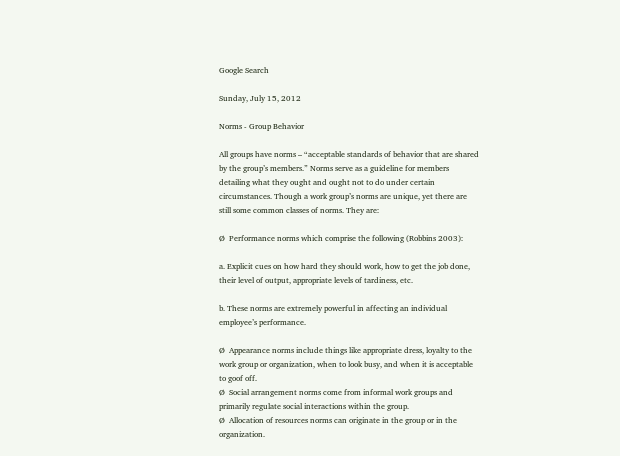Google Search

Sunday, July 15, 2012

Norms - Group Behavior

All groups have norms – “acceptable standards of behavior that are shared by the group’s members.” Norms serve as a guideline for members detailing what they ought and ought not to do under certain circumstances. Though a work group’s norms are unique, yet there are still some common classes of norms. They are:

Ø  Performance norms which comprise the following (Robbins 2003):

a. Explicit cues on how hard they should work, how to get the job done, their level of output, appropriate levels of tardiness, etc.

b. These norms are extremely powerful in affecting an individual employee’s performance.

Ø  Appearance norms include things like appropriate dress, loyalty to the work group or organization, when to look busy, and when it is acceptable to goof off.
Ø  Social arrangement norms come from informal work groups and primarily regulate social interactions within the group.
Ø  Allocation of resources norms can originate in the group or in the organization.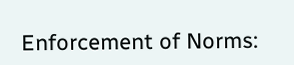Enforcement of Norms: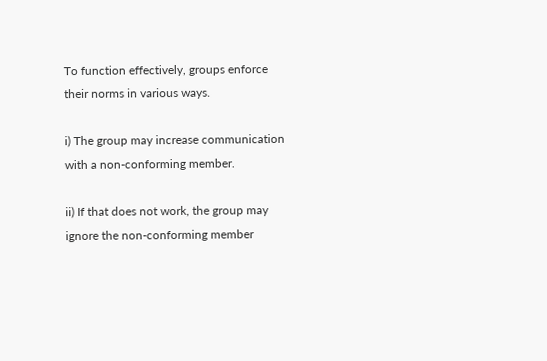To function effectively, groups enforce their norms in various ways.

i) The group may increase communication with a non-conforming member.

ii) If that does not work, the group may ignore the non-conforming member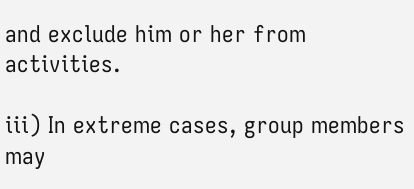and exclude him or her from activities.

iii) In extreme cases, group members may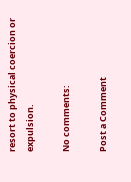resort to physical coercion or expulsion.

No comments:

Post a Comment